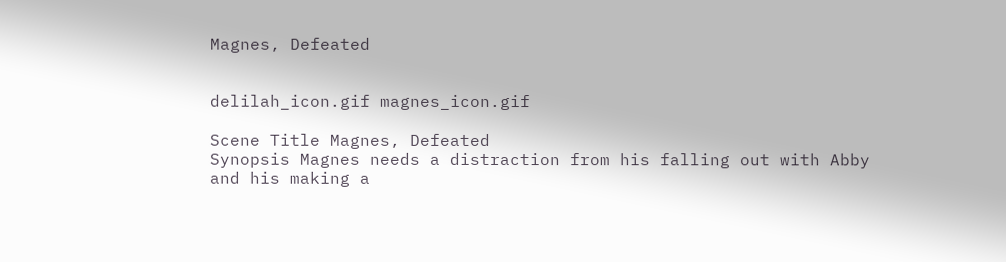Magnes, Defeated


delilah_icon.gif magnes_icon.gif

Scene Title Magnes, Defeated
Synopsis Magnes needs a distraction from his falling out with Abby and his making a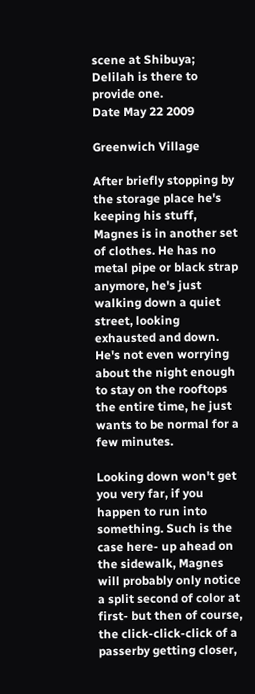scene at Shibuya; Delilah is there to provide one.
Date May 22 2009

Greenwich Village

After briefly stopping by the storage place he's keeping his stuff, Magnes is in another set of clothes. He has no metal pipe or black strap anymore, he's just walking down a quiet street, looking exhausted and down. He's not even worrying about the night enough to stay on the rooftops the entire time, he just wants to be normal for a few minutes.

Looking down won't get you very far, if you happen to run into something. Such is the case here- up ahead on the sidewalk, Magnes will probably only notice a split second of color at first- but then of course, the click-click-click of a passerby getting closer,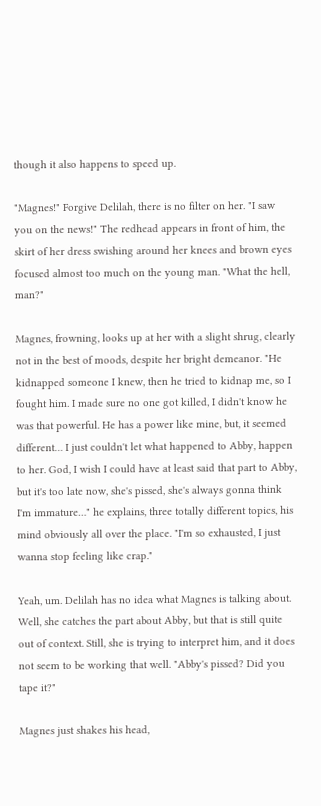though it also happens to speed up.

"Magnes!" Forgive Delilah, there is no filter on her. "I saw you on the news!" The redhead appears in front of him, the skirt of her dress swishing around her knees and brown eyes focused almost too much on the young man. "What the hell, man?"

Magnes, frowning, looks up at her with a slight shrug, clearly not in the best of moods, despite her bright demeanor. "He kidnapped someone I knew, then he tried to kidnap me, so I fought him. I made sure no one got killed, I didn't know he was that powerful. He has a power like mine, but, it seemed different… I just couldn't let what happened to Abby, happen to her. God, I wish I could have at least said that part to Abby, but it's too late now, she's pissed, she's always gonna think I'm immature…" he explains, three totally different topics, his mind obviously all over the place. "I'm so exhausted, I just wanna stop feeling like crap."

Yeah, um. Delilah has no idea what Magnes is talking about. Well, she catches the part about Abby, but that is still quite out of context. Still, she is trying to interpret him, and it does not seem to be working that well. "Abby's pissed? Did you tape it?"

Magnes just shakes his head,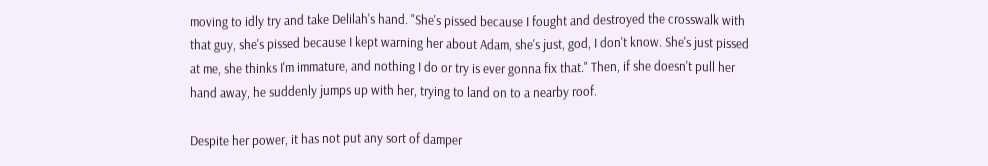moving to idly try and take Delilah's hand. "She's pissed because I fought and destroyed the crosswalk with that guy, she's pissed because I kept warning her about Adam, she's just, god, I don't know. She's just pissed at me, she thinks I'm immature, and nothing I do or try is ever gonna fix that." Then, if she doesn't pull her hand away, he suddenly jumps up with her, trying to land on to a nearby roof.

Despite her power, it has not put any sort of damper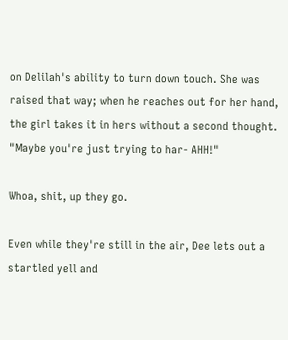on Delilah's ability to turn down touch. She was raised that way; when he reaches out for her hand, the girl takes it in hers without a second thought. "Maybe you're just trying to har- AHH!"

Whoa, shit, up they go.

Even while they're still in the air, Dee lets out a startled yell and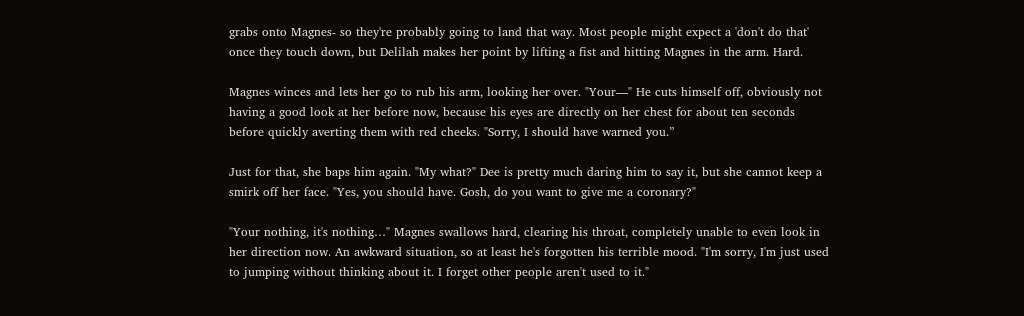grabs onto Magnes- so they're probably going to land that way. Most people might expect a 'don't do that' once they touch down, but Delilah makes her point by lifting a fist and hitting Magnes in the arm. Hard.

Magnes winces and lets her go to rub his arm, looking her over. "Your—" He cuts himself off, obviously not having a good look at her before now, because his eyes are directly on her chest for about ten seconds before quickly averting them with red cheeks. "Sorry, I should have warned you.”

Just for that, she baps him again. "My what?" Dee is pretty much daring him to say it, but she cannot keep a smirk off her face. "Yes, you should have. Gosh, do you want to give me a coronary?"

"Your nothing, it's nothing…" Magnes swallows hard, clearing his throat, completely unable to even look in her direction now. An awkward situation, so at least he's forgotten his terrible mood. "I'm sorry, I'm just used to jumping without thinking about it. I forget other people aren't used to it."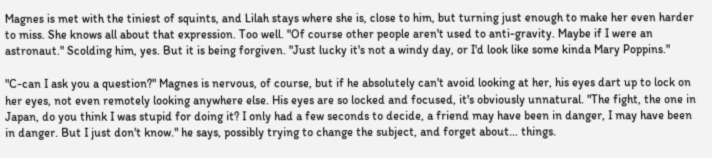Magnes is met with the tiniest of squints, and Lilah stays where she is, close to him, but turning just enough to make her even harder to miss. She knows all about that expression. Too well. "Of course other people aren't used to anti-gravity. Maybe if I were an astronaut." Scolding him, yes. But it is being forgiven. "Just lucky it's not a windy day, or I'd look like some kinda Mary Poppins."

"C-can I ask you a question?" Magnes is nervous, of course, but if he absolutely can't avoid looking at her, his eyes dart up to lock on her eyes, not even remotely looking anywhere else. His eyes are so locked and focused, it's obviously unnatural. "The fight, the one in Japan, do you think I was stupid for doing it? I only had a few seconds to decide, a friend may have been in danger, I may have been in danger. But I just don't know." he says, possibly trying to change the subject, and forget about… things.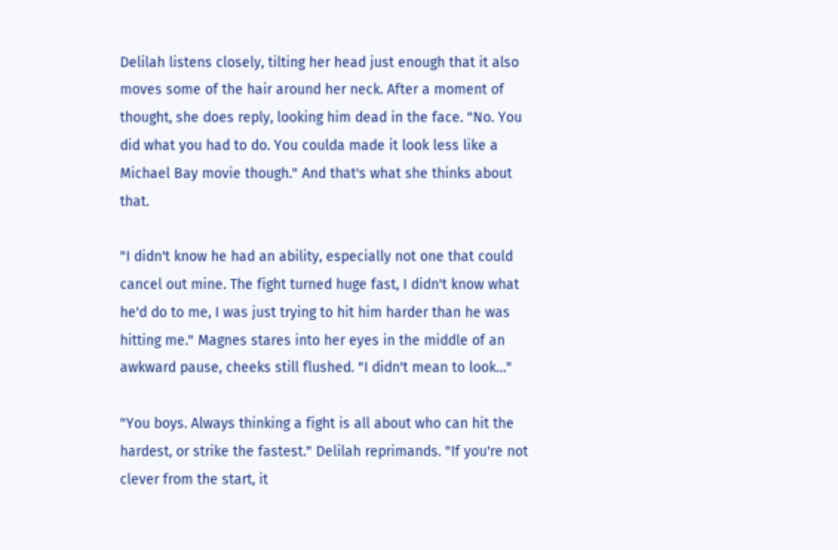Delilah listens closely, tilting her head just enough that it also moves some of the hair around her neck. After a moment of thought, she does reply, looking him dead in the face. "No. You did what you had to do. You coulda made it look less like a Michael Bay movie though." And that's what she thinks about that.

"I didn't know he had an ability, especially not one that could cancel out mine. The fight turned huge fast, I didn't know what he'd do to me, I was just trying to hit him harder than he was hitting me." Magnes stares into her eyes in the middle of an awkward pause, cheeks still flushed. "I didn't mean to look…"

"You boys. Always thinking a fight is all about who can hit the hardest, or strike the fastest." Delilah reprimands. "If you're not clever from the start, it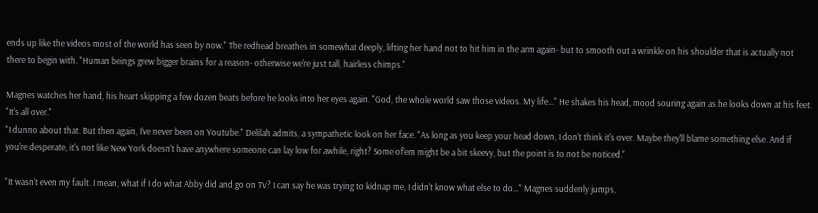ends up like the videos most of the world has seen by now." The redhead breathes in somewhat deeply, lifting her hand not to hit him in the arm again- but to smooth out a wrinkle on his shoulder that is actually not there to begin with. "Human beings grew bigger brains for a reason- otherwise we're just tall, hairless chimps."

Magnes watches her hand, his heart skipping a few dozen beats before he looks into her eyes again. "God, the whole world saw those videos. My life…" He shakes his head, mood souring again as he looks down at his feet. "It's all over."
"I dunno about that. But then again, I've never been on Youtube." Delilah admits, a sympathetic look on her face. "As long as you keep your head down, I don't think it's over. Maybe they'll blame something else. And if you're desperate, it's not like New York doesn't have anywhere someone can lay low for awhile, right? Some of'em might be a bit skeevy, but the point is to not be noticed."

"It wasn't even my fault. I mean, what if I do what Abby did and go on TV? I can say he was trying to kidnap me, I didn't know what else to do…" Magnes suddenly jumps,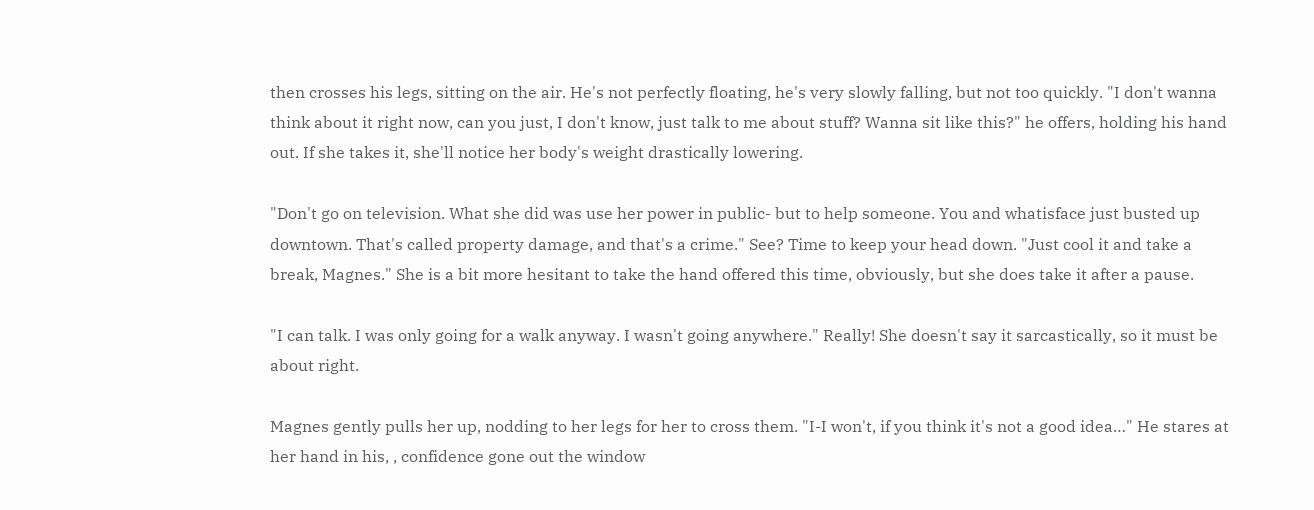then crosses his legs, sitting on the air. He's not perfectly floating, he's very slowly falling, but not too quickly. "I don't wanna think about it right now, can you just, I don't know, just talk to me about stuff? Wanna sit like this?" he offers, holding his hand out. If she takes it, she'll notice her body's weight drastically lowering.

"Don't go on television. What she did was use her power in public- but to help someone. You and whatisface just busted up downtown. That's called property damage, and that's a crime." See? Time to keep your head down. "Just cool it and take a break, Magnes." She is a bit more hesitant to take the hand offered this time, obviously, but she does take it after a pause.

"I can talk. I was only going for a walk anyway. I wasn't going anywhere." Really! She doesn't say it sarcastically, so it must be about right.

Magnes gently pulls her up, nodding to her legs for her to cross them. "I-I won't, if you think it's not a good idea…" He stares at her hand in his, , confidence gone out the window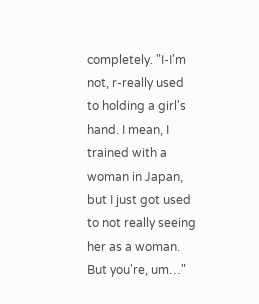completely. "I-I'm not, r-really used to holding a girl's hand. I mean, I trained with a woman in Japan, but I just got used to not really seeing her as a woman. But you're, um…"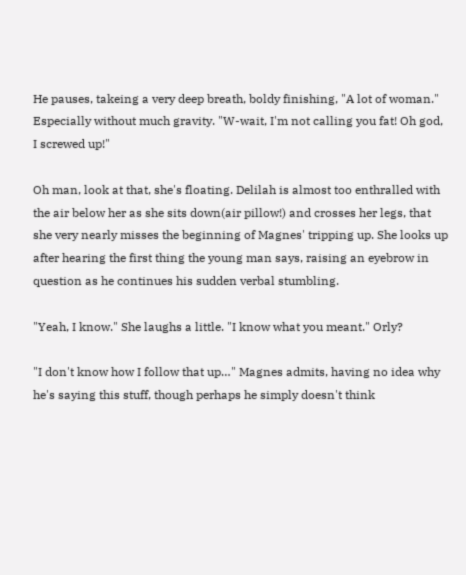He pauses, takeing a very deep breath, boldy finishing, "A lot of woman." Especially without much gravity. "W-wait, I'm not calling you fat! Oh god, I screwed up!"

Oh man, look at that, she's floating. Delilah is almost too enthralled with the air below her as she sits down(air pillow!) and crosses her legs, that she very nearly misses the beginning of Magnes' tripping up. She looks up after hearing the first thing the young man says, raising an eyebrow in question as he continues his sudden verbal stumbling.

"Yeah, I know." She laughs a little. "I know what you meant." Orly?

"I don't know how I follow that up…" Magnes admits, having no idea why he's saying this stuff, though perhaps he simply doesn't think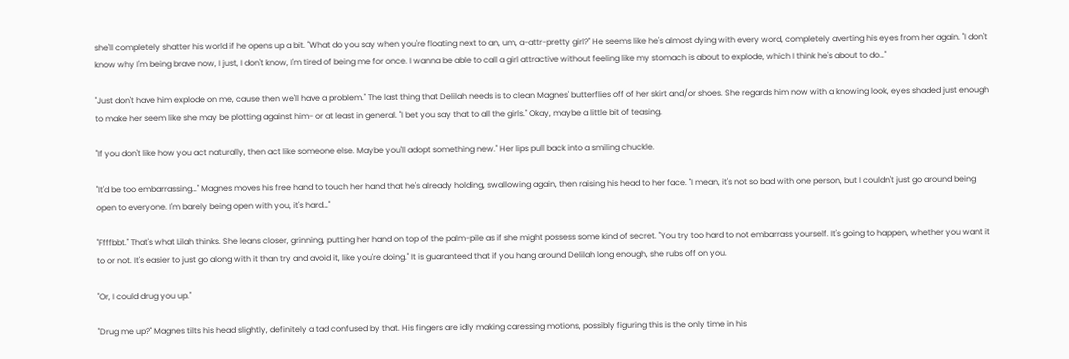she'll completely shatter his world if he opens up a bit. "What do you say when you're floating next to an, um, a-attr-pretty girl?" He seems like he's almost dying with every word, completely averting his eyes from her again. "I don't know why I'm being brave now, I just, I don't know, I'm tired of being me for once. I wanna be able to call a girl attractive without feeling like my stomach is about to explode, which I think he's about to do…"

"Just don't have him explode on me, cause then we'll have a problem." The last thing that Delilah needs is to clean Magnes' butterflies off of her skirt and/or shoes. She regards him now with a knowing look, eyes shaded just enough to make her seem like she may be plotting against him- or at least in general. "I bet you say that to all the girls." Okay, maybe a little bit of teasing.

"If you don't like how you act naturally, then act like someone else. Maybe you'll adopt something new." Her lips pull back into a smiling chuckle.

"It'd be too embarrassing…" Magnes moves his free hand to touch her hand that he's already holding, swallowing again, then raising his head to her face. "I mean, it's not so bad with one person, but I couldn't just go around being open to everyone. I'm barely being open with you, it's hard…"

"Ffffbbt." That's what Lilah thinks. She leans closer, grinning, putting her hand on top of the palm-pile as if she might possess some kind of secret. "You try too hard to not embarrass yourself. It's going to happen, whether you want it to or not. It's easier to just go along with it than try and avoid it, like you're doing." It is guaranteed that if you hang around Delilah long enough, she rubs off on you.

"Or, I could drug you up."

"Drug me up?" Magnes tilts his head slightly, definitely a tad confused by that. His fingers are idly making caressing motions, possibly figuring this is the only time in his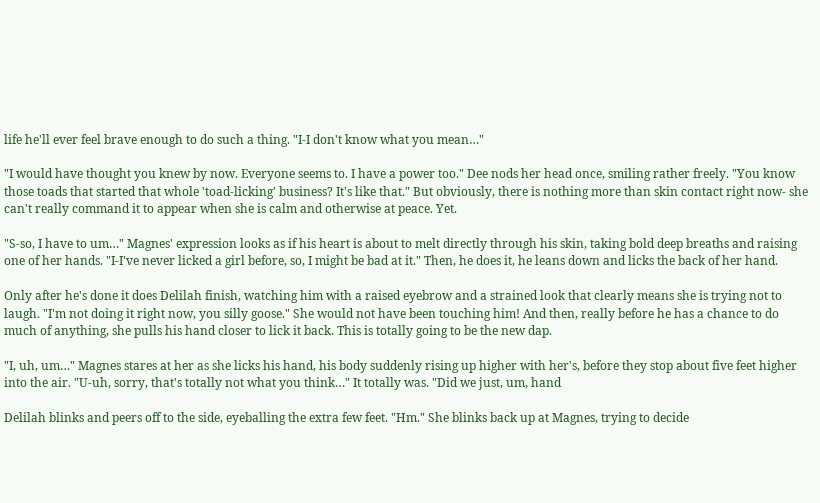life he'll ever feel brave enough to do such a thing. "I-I don't know what you mean…"

"I would have thought you knew by now. Everyone seems to. I have a power too." Dee nods her head once, smiling rather freely. "You know those toads that started that whole 'toad-licking' business? It's like that." But obviously, there is nothing more than skin contact right now- she can't really command it to appear when she is calm and otherwise at peace. Yet.

"S-so, I have to um…" Magnes' expression looks as if his heart is about to melt directly through his skin, taking bold deep breaths and raising one of her hands. "I-I've never licked a girl before, so, I might be bad at it." Then, he does it, he leans down and licks the back of her hand.

Only after he's done it does Delilah finish, watching him with a raised eyebrow and a strained look that clearly means she is trying not to laugh. "I'm not doing it right now, you silly goose." She would not have been touching him! And then, really before he has a chance to do much of anything, she pulls his hand closer to lick it back. This is totally going to be the new dap.

"I, uh, um…" Magnes stares at her as she licks his hand, his body suddenly rising up higher with her's, before they stop about five feet higher into the air. "U-uh, sorry, that's totally not what you think…" It totally was. "Did we just, um, hand

Delilah blinks and peers off to the side, eyeballing the extra few feet. "Hm." She blinks back up at Magnes, trying to decide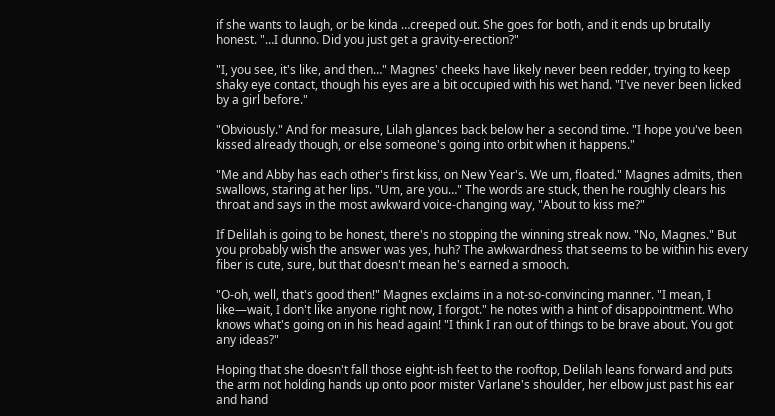if she wants to laugh, or be kinda …creeped out. She goes for both, and it ends up brutally honest. "…I dunno. Did you just get a gravity-erection?"

"I, you see, it's like, and then…" Magnes' cheeks have likely never been redder, trying to keep shaky eye contact, though his eyes are a bit occupied with his wet hand. "I've never been licked by a girl before."

"Obviously." And for measure, Lilah glances back below her a second time. "I hope you've been kissed already though, or else someone's going into orbit when it happens."

"Me and Abby has each other's first kiss, on New Year's. We um, floated." Magnes admits, then swallows, staring at her lips. "Um, are you…" The words are stuck, then he roughly clears his throat and says in the most awkward voice-changing way, "About to kiss me?"

If Delilah is going to be honest, there's no stopping the winning streak now. "No, Magnes." But you probably wish the answer was yes, huh? The awkwardness that seems to be within his every fiber is cute, sure, but that doesn't mean he's earned a smooch.

"O-oh, well, that's good then!" Magnes exclaims in a not-so-convincing manner. "I mean, I like—wait, I don't like anyone right now, I forgot." he notes with a hint of disappointment. Who knows what's going on in his head again! "I think I ran out of things to be brave about. You got any ideas?"

Hoping that she doesn't fall those eight-ish feet to the rooftop, Delilah leans forward and puts the arm not holding hands up onto poor mister Varlane's shoulder, her elbow just past his ear and hand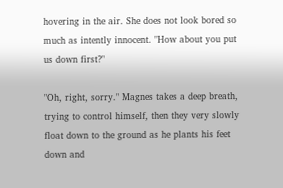hovering in the air. She does not look bored so much as intently innocent. "How about you put us down first?"

"Oh, right, sorry." Magnes takes a deep breath, trying to control himself, then they very slowly float down to the ground as he plants his feet down and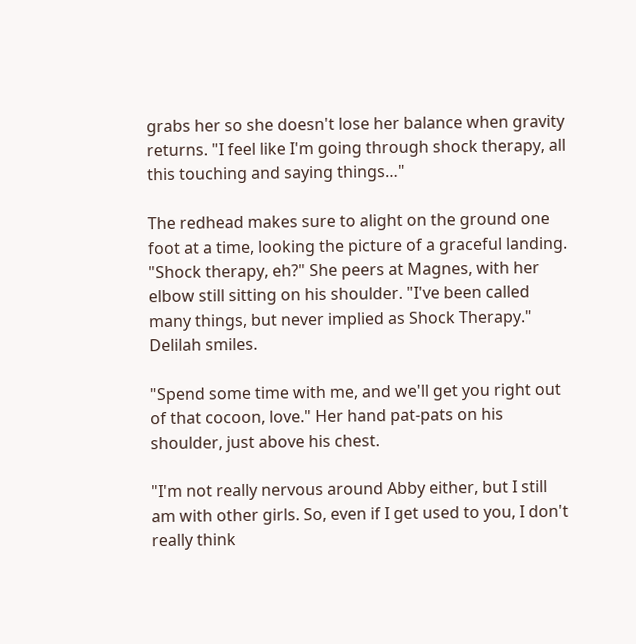grabs her so she doesn't lose her balance when gravity returns. "I feel like I'm going through shock therapy, all this touching and saying things…"

The redhead makes sure to alight on the ground one foot at a time, looking the picture of a graceful landing. "Shock therapy, eh?" She peers at Magnes, with her elbow still sitting on his shoulder. "I've been called many things, but never implied as Shock Therapy." Delilah smiles.

"Spend some time with me, and we'll get you right out of that cocoon, love." Her hand pat-pats on his shoulder, just above his chest.

"I'm not really nervous around Abby either, but I still am with other girls. So, even if I get used to you, I don't really think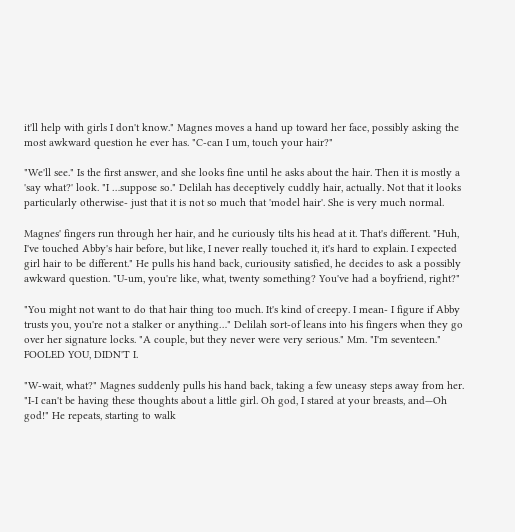it'll help with girls I don't know." Magnes moves a hand up toward her face, possibly asking the most awkward question he ever has. "C-can I um, touch your hair?"

"We'll see." Is the first answer, and she looks fine until he asks about the hair. Then it is mostly a 'say what?' look. "I …suppose so." Delilah has deceptively cuddly hair, actually. Not that it looks particularly otherwise- just that it is not so much that 'model hair'. She is very much normal.

Magnes' fingers run through her hair, and he curiously tilts his head at it. That's different. "Huh, I've touched Abby's hair before, but like, I never really touched it, it's hard to explain. I expected girl hair to be different." He pulls his hand back, curiousity satisfied, he decides to ask a possibly awkward question. "U-um, you're like, what, twenty something? You've had a boyfriend, right?"

"You might not want to do that hair thing too much. It's kind of creepy. I mean- I figure if Abby trusts you, you're not a stalker or anything…" Delilah sort-of leans into his fingers when they go over her signature locks. "A couple, but they never were very serious." Mm. "I'm seventeen." FOOLED YOU, DIDN'T I.

"W-wait, what?" Magnes suddenly pulls his hand back, taking a few uneasy steps away from her. "I-I can't be having these thoughts about a little girl. Oh god, I stared at your breasts, and—Oh god!" He repeats, starting to walk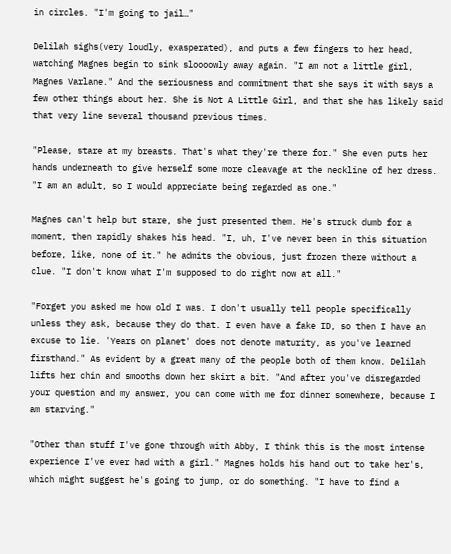in circles. "I'm going to jail…"

Delilah sighs(very loudly, exasperated), and puts a few fingers to her head, watching Magnes begin to sink sloooowly away again. "I am not a little girl, Magnes Varlane." And the seriousness and commitment that she says it with says a few other things about her. She is Not A Little Girl, and that she has likely said that very line several thousand previous times.

"Please, stare at my breasts. That's what they're there for." She even puts her hands underneath to give herself some more cleavage at the neckline of her dress. "I am an adult, so I would appreciate being regarded as one."

Magnes can't help but stare, she just presented them. He's struck dumb for a moment, then rapidly shakes his head. "I, uh, I've never been in this situation before, like, none of it." he admits the obvious, just frozen there without a clue. "I don't know what I'm supposed to do right now at all."

"Forget you asked me how old I was. I don't usually tell people specifically unless they ask, because they do that. I even have a fake ID, so then I have an excuse to lie. 'Years on planet' does not denote maturity, as you've learned firsthand." As evident by a great many of the people both of them know. Delilah lifts her chin and smooths down her skirt a bit. "And after you've disregarded your question and my answer, you can come with me for dinner somewhere, because I am starving."

"Other than stuff I've gone through with Abby, I think this is the most intense experience I've ever had with a girl." Magnes holds his hand out to take her's, which might suggest he's going to jump, or do something. "I have to find a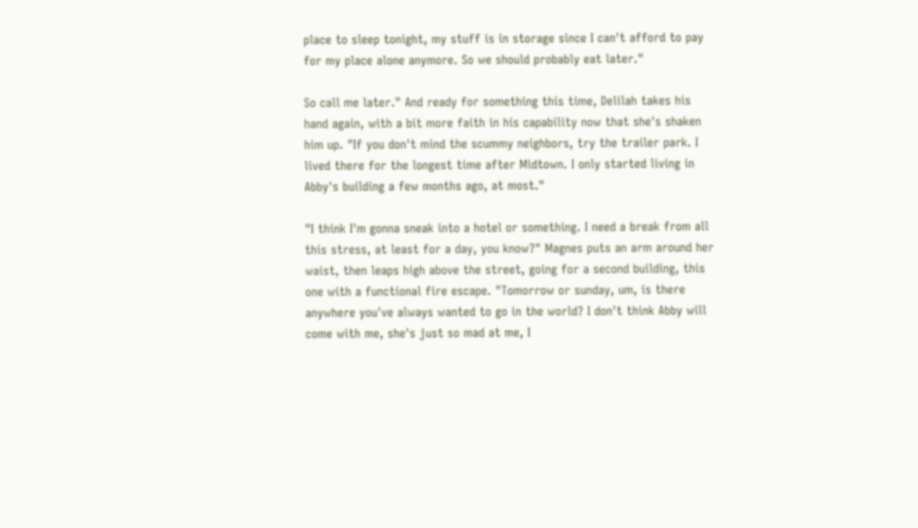place to sleep tonight, my stuff is in storage since I can't afford to pay for my place alone anymore. So we should probably eat later."

So call me later." And ready for something this time, Delilah takes his hand again, with a bit more faith in his capability now that she's shaken him up. "If you don't mind the scummy neighbors, try the trailer park. I lived there for the longest time after Midtown. I only started living in Abby's building a few months ago, at most."

"I think I'm gonna sneak into a hotel or something. I need a break from all this stress, at least for a day, you know?" Magnes puts an arm around her waist, then leaps high above the street, going for a second building, this one with a functional fire escape. "Tomorrow or sunday, um, is there anywhere you've always wanted to go in the world? I don't think Abby will come with me, she's just so mad at me, I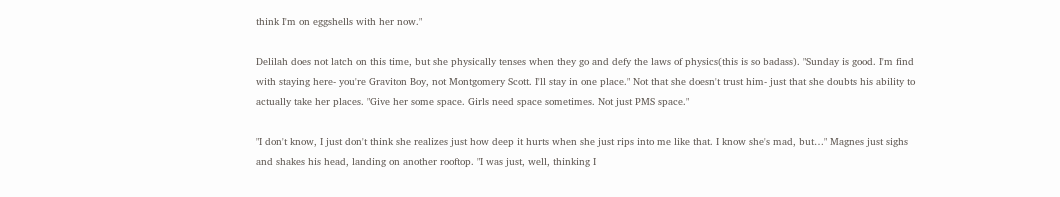think I'm on eggshells with her now."

Delilah does not latch on this time, but she physically tenses when they go and defy the laws of physics(this is so badass). "Sunday is good. I'm find with staying here- you're Graviton Boy, not Montgomery Scott. I'll stay in one place." Not that she doesn't trust him- just that she doubts his ability to actually take her places. "Give her some space. Girls need space sometimes. Not just PMS space."

"I don't know, I just don't think she realizes just how deep it hurts when she just rips into me like that. I know she's mad, but…" Magnes just sighs and shakes his head, landing on another rooftop. "I was just, well, thinking I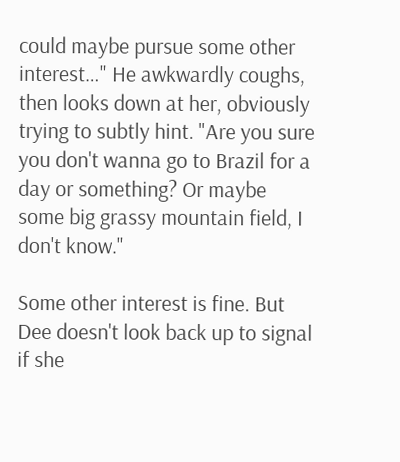could maybe pursue some other interest…" He awkwardly coughs, then looks down at her, obviously trying to subtly hint. "Are you sure you don't wanna go to Brazil for a day or something? Or maybe some big grassy mountain field, I don't know."

Some other interest is fine. But Dee doesn't look back up to signal if she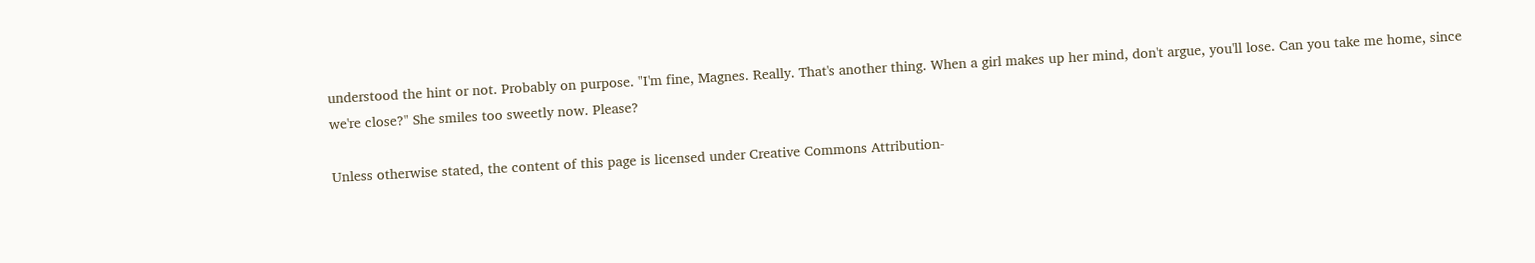understood the hint or not. Probably on purpose. "I'm fine, Magnes. Really. That's another thing. When a girl makes up her mind, don't argue, you'll lose. Can you take me home, since we're close?" She smiles too sweetly now. Please?

Unless otherwise stated, the content of this page is licensed under Creative Commons Attribution-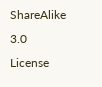ShareAlike 3.0 License